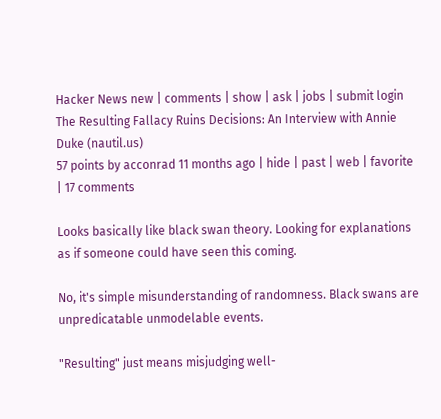Hacker News new | comments | show | ask | jobs | submit login
The Resulting Fallacy Ruins Decisions: An Interview with Annie Duke (nautil.us)
57 points by acconrad 11 months ago | hide | past | web | favorite | 17 comments

Looks basically like black swan theory. Looking for explanations as if someone could have seen this coming.

No, it's simple misunderstanding of randomness. Black swans are unpredicatable unmodelable events.

"Resulting" just means misjudging well-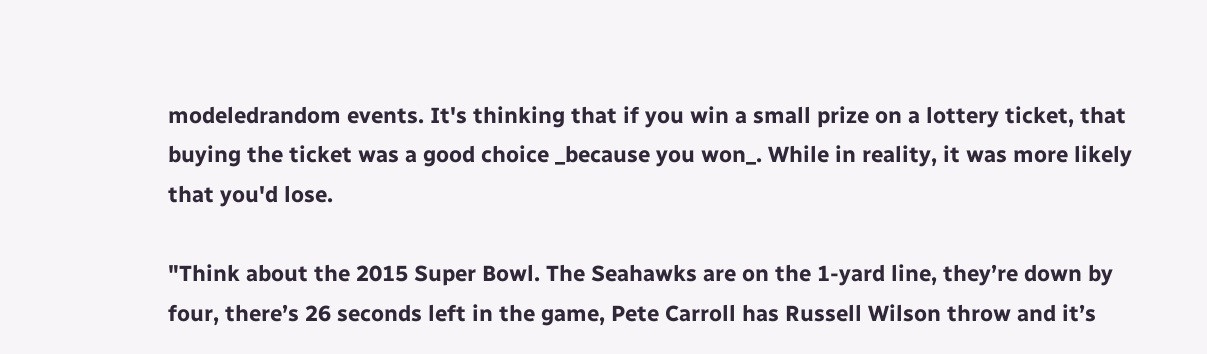modeledrandom events. It's thinking that if you win a small prize on a lottery ticket, that buying the ticket was a good choice _because you won_. While in reality, it was more likely that you'd lose.

"Think about the 2015 Super Bowl. The Seahawks are on the 1-yard line, they’re down by four, there’s 26 seconds left in the game, Pete Carroll has Russell Wilson throw and it’s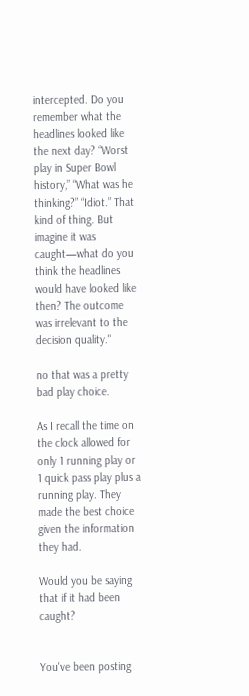intercepted. Do you remember what the headlines looked like the next day? “Worst play in Super Bowl history,” “What was he thinking?” “Idiot.” That kind of thing. But imagine it was caught—what do you think the headlines would have looked like then? The outcome was irrelevant to the decision quality."

no that was a pretty bad play choice.

As I recall the time on the clock allowed for only 1 running play or 1 quick pass play plus a running play. They made the best choice given the information they had.

Would you be saying that if it had been caught?


You've been posting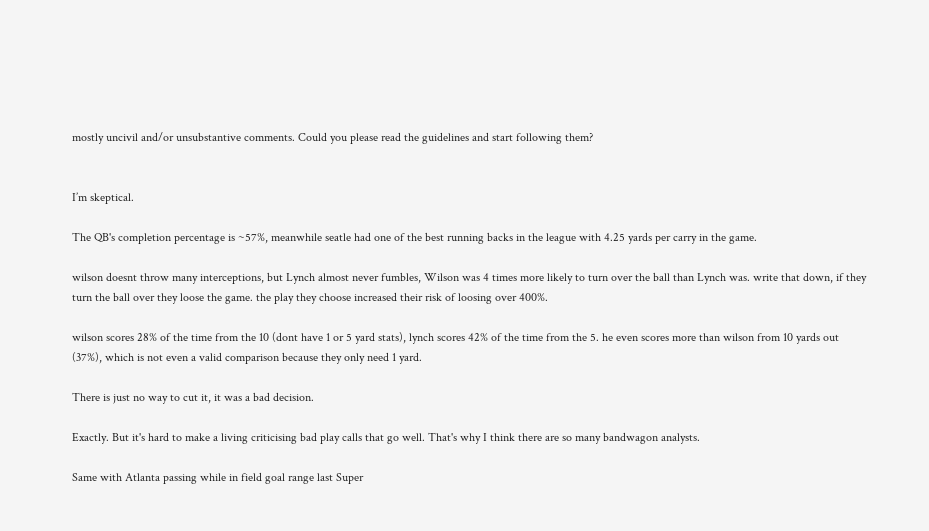mostly uncivil and/or unsubstantive comments. Could you please read the guidelines and start following them?


I’m skeptical.

The QB's completion percentage is ~57%, meanwhile seatle had one of the best running backs in the league with 4.25 yards per carry in the game.

wilson doesnt throw many interceptions, but Lynch almost never fumbles, Wilson was 4 times more likely to turn over the ball than Lynch was. write that down, if they turn the ball over they loose the game. the play they choose increased their risk of loosing over 400%.

wilson scores 28% of the time from the 10 (dont have 1 or 5 yard stats), lynch scores 42% of the time from the 5. he even scores more than wilson from 10 yards out (37%), which is not even a valid comparison because they only need 1 yard.

There is just no way to cut it, it was a bad decision.

Exactly. But it's hard to make a living criticising bad play calls that go well. That's why I think there are so many bandwagon analysts.

Same with Atlanta passing while in field goal range last Super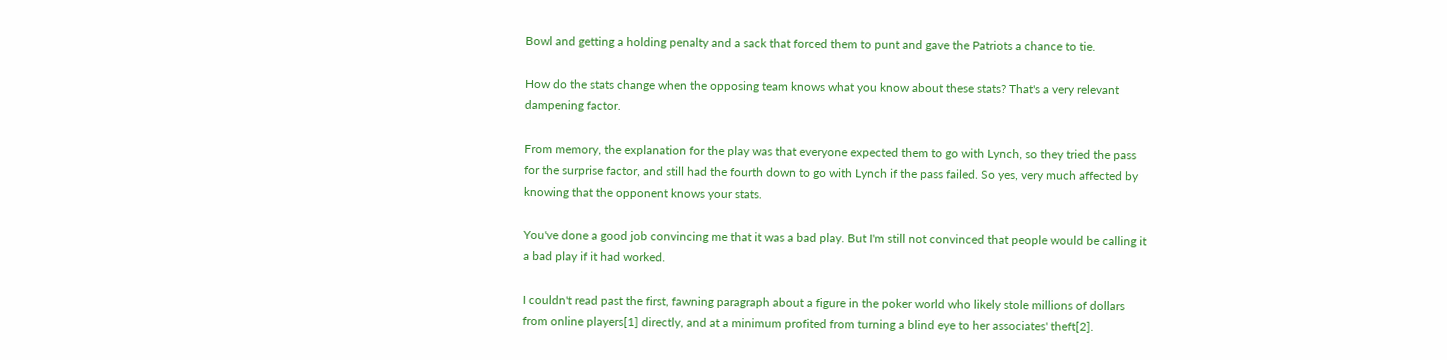Bowl and getting a holding penalty and a sack that forced them to punt and gave the Patriots a chance to tie.

How do the stats change when the opposing team knows what you know about these stats? That's a very relevant dampening factor.

From memory, the explanation for the play was that everyone expected them to go with Lynch, so they tried the pass for the surprise factor, and still had the fourth down to go with Lynch if the pass failed. So yes, very much affected by knowing that the opponent knows your stats.

You've done a good job convincing me that it was a bad play. But I'm still not convinced that people would be calling it a bad play if it had worked.

I couldn't read past the first, fawning paragraph about a figure in the poker world who likely stole millions of dollars from online players[1] directly, and at a minimum profited from turning a blind eye to her associates' theft[2].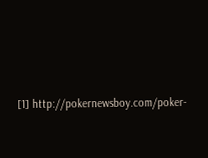[1] http://pokernewsboy.com/poker-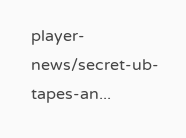player-news/secret-ub-tapes-an...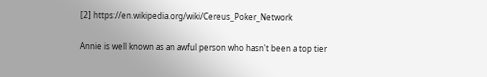[2] https://en.wikipedia.org/wiki/Cereus_Poker_Network

Annie is well known as an awful person who hasn't been a top tier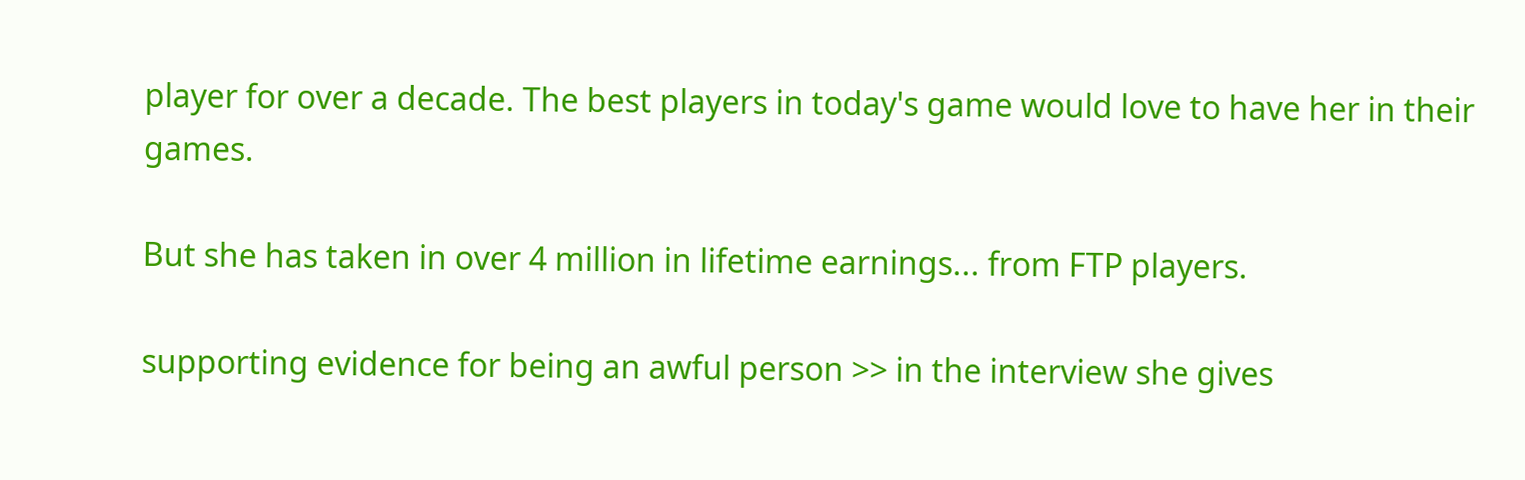player for over a decade. The best players in today's game would love to have her in their games.

But she has taken in over 4 million in lifetime earnings... from FTP players.

supporting evidence for being an awful person >> in the interview she gives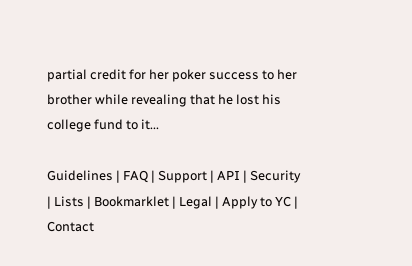partial credit for her poker success to her brother while revealing that he lost his college fund to it...

Guidelines | FAQ | Support | API | Security | Lists | Bookmarklet | Legal | Apply to YC | Contact